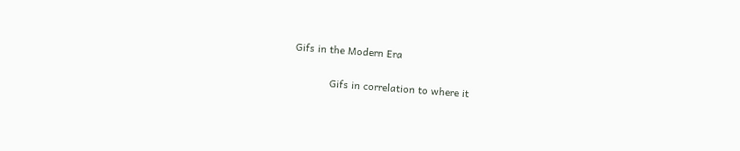Gifs in the Modern Era

            Gifs in correlation to where it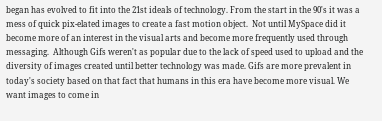began has evolved to fit into the 21st ideals of technology. From the start in the 90's it was a mess of quick pix-elated images to create a fast motion object.  Not until MySpace did it become more of an interest in the visual arts and become more frequently used through messaging.  Although Gifs weren't as popular due to the lack of speed used to upload and the diversity of images created until better technology was made. Gifs are more prevalent in today's society based on that fact that humans in this era have become more visual. We want images to come in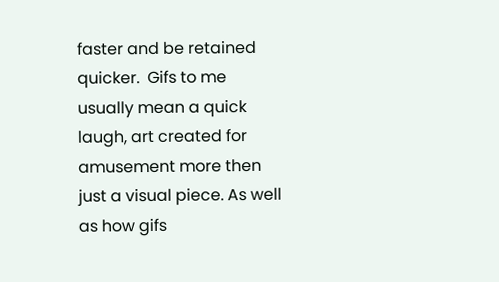faster and be retained quicker.  Gifs to me usually mean a quick laugh, art created for amusement more then just a visual piece. As well as how gifs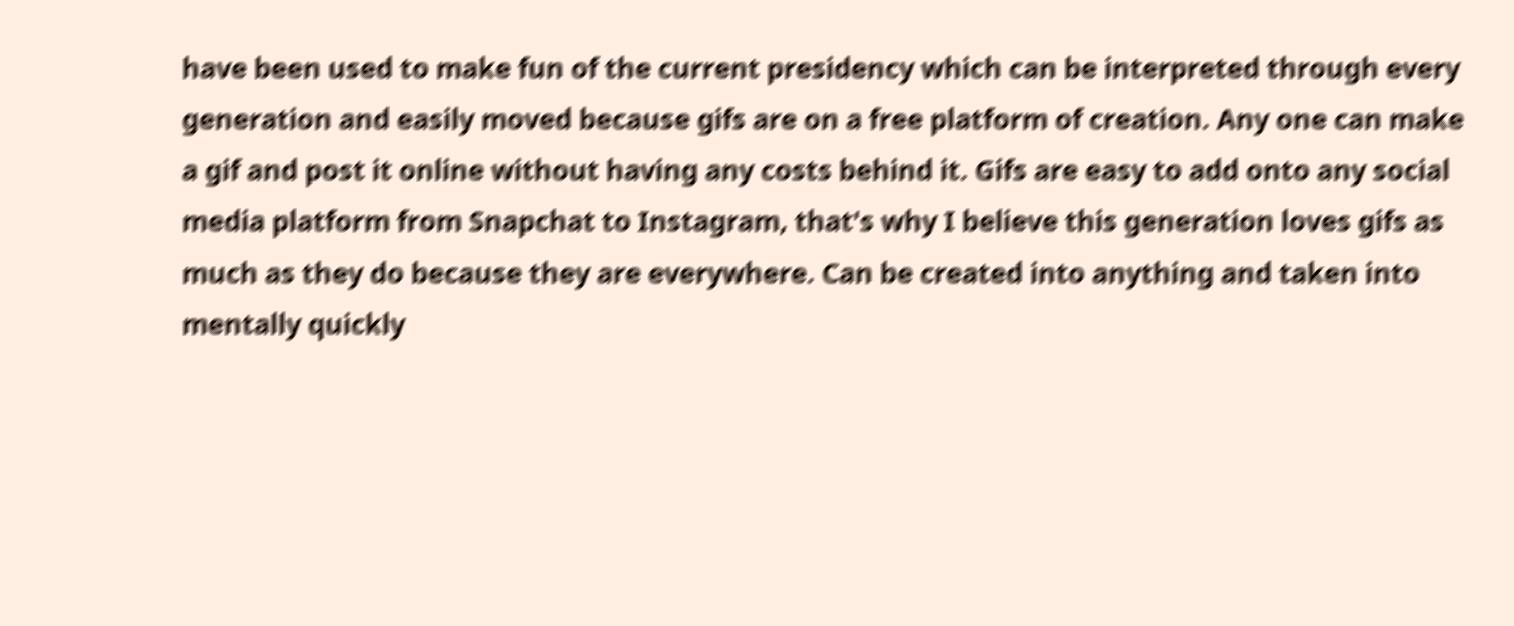have been used to make fun of the current presidency which can be interpreted through every generation and easily moved because gifs are on a free platform of creation. Any one can make a gif and post it online without having any costs behind it. Gifs are easy to add onto any social media platform from Snapchat to Instagram, that's why I believe this generation loves gifs as much as they do because they are everywhere. Can be created into anything and taken into mentally quickly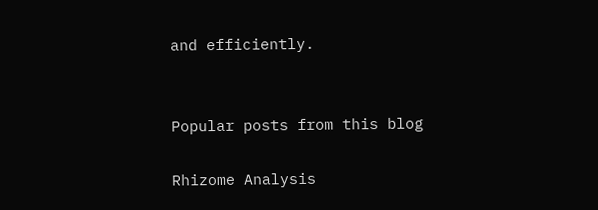and efficiently.


Popular posts from this blog

Rhizome Analysis